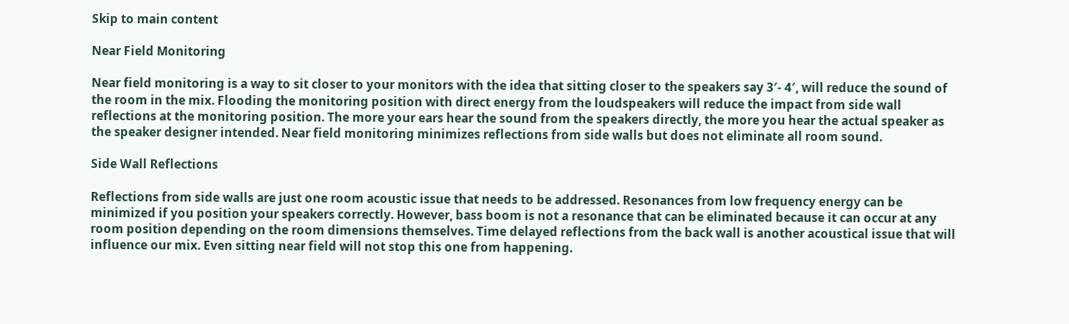Skip to main content

Near Field Monitoring

Near field monitoring is a way to sit closer to your monitors with the idea that sitting closer to the speakers say 3′- 4′, will reduce the sound of the room in the mix. Flooding the monitoring position with direct energy from the loudspeakers will reduce the impact from side wall reflections at the monitoring position. The more your ears hear the sound from the speakers directly, the more you hear the actual speaker as the speaker designer intended. Near field monitoring minimizes reflections from side walls but does not eliminate all room sound.

Side Wall Reflections

Reflections from side walls are just one room acoustic issue that needs to be addressed. Resonances from low frequency energy can be minimized if you position your speakers correctly. However, bass boom is not a resonance that can be eliminated because it can occur at any room position depending on the room dimensions themselves. Time delayed reflections from the back wall is another acoustical issue that will influence our mix. Even sitting near field will not stop this one from happening.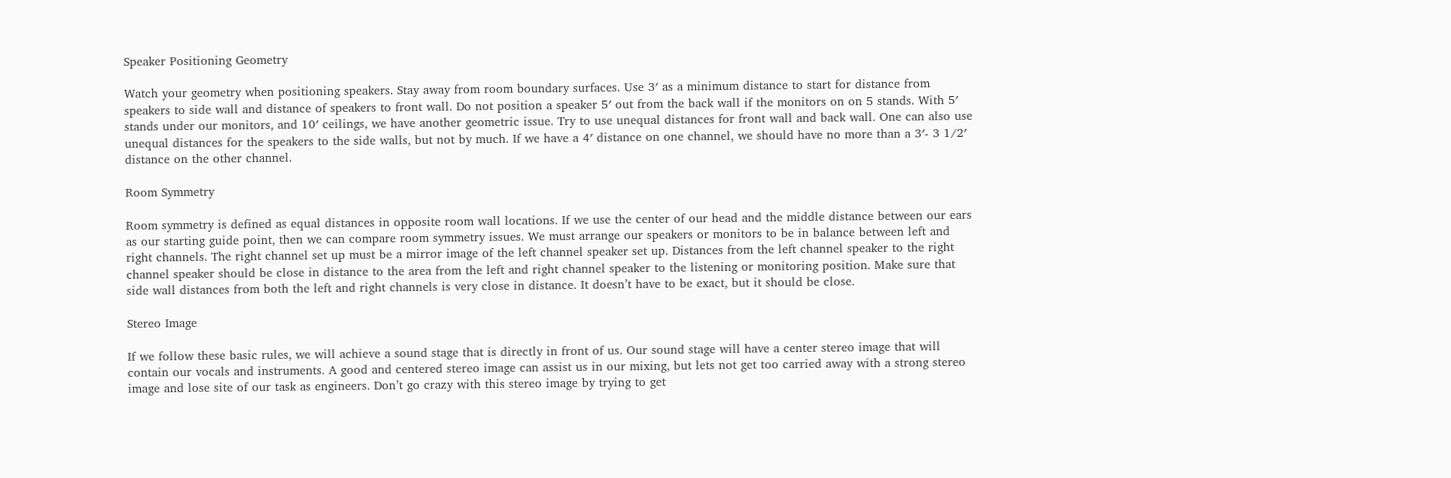Speaker Positioning Geometry

Watch your geometry when positioning speakers. Stay away from room boundary surfaces. Use 3′ as a minimum distance to start for distance from speakers to side wall and distance of speakers to front wall. Do not position a speaker 5′ out from the back wall if the monitors on on 5 stands. With 5′ stands under our monitors, and 10′ ceilings, we have another geometric issue. Try to use unequal distances for front wall and back wall. One can also use unequal distances for the speakers to the side walls, but not by much. If we have a 4′ distance on one channel, we should have no more than a 3′- 3 1/2′ distance on the other channel.

Room Symmetry

Room symmetry is defined as equal distances in opposite room wall locations. If we use the center of our head and the middle distance between our ears as our starting guide point, then we can compare room symmetry issues. We must arrange our speakers or monitors to be in balance between left and right channels. The right channel set up must be a mirror image of the left channel speaker set up. Distances from the left channel speaker to the right channel speaker should be close in distance to the area from the left and right channel speaker to the listening or monitoring position. Make sure that side wall distances from both the left and right channels is very close in distance. It doesn’t have to be exact, but it should be close.

Stereo Image

If we follow these basic rules, we will achieve a sound stage that is directly in front of us. Our sound stage will have a center stereo image that will contain our vocals and instruments. A good and centered stereo image can assist us in our mixing, but lets not get too carried away with a strong stereo image and lose site of our task as engineers. Don’t go crazy with this stereo image by trying to get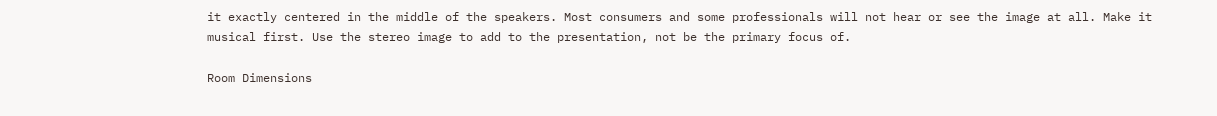it exactly centered in the middle of the speakers. Most consumers and some professionals will not hear or see the image at all. Make it musical first. Use the stereo image to add to the presentation, not be the primary focus of.

Room Dimensions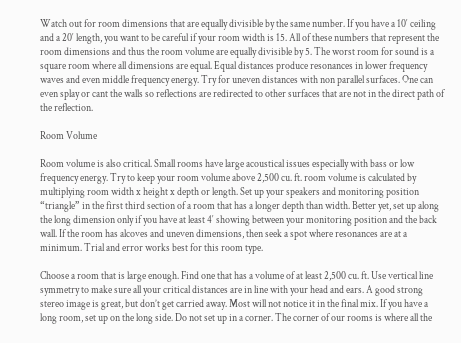Watch out for room dimensions that are equally divisible by the same number. If you have a 10′ ceiling and a 20′ length, you want to be careful if your room width is 15. All of these numbers that represent the room dimensions and thus the room volume are equally divisible by 5. The worst room for sound is a square room where all dimensions are equal. Equal distances produce resonances in lower frequency waves and even middle frequency energy. Try for uneven distances with non parallel surfaces. One can even splay or cant the walls so reflections are redirected to other surfaces that are not in the direct path of the reflection.

Room Volume

Room volume is also critical. Small rooms have large acoustical issues especially with bass or low frequency energy. Try to keep your room volume above 2,500 cu. ft. room volume is calculated by multiplying room width x height x depth or length. Set up your speakers and monitoring position “triangle” in the first third section of a room that has a longer depth than width. Better yet, set up along the long dimension only if you have at least 4′ showing between your monitoring position and the back wall. If the room has alcoves and uneven dimensions, then seek a spot where resonances are at a minimum. Trial and error works best for this room type.

Choose a room that is large enough. Find one that has a volume of at least 2,500 cu. ft. Use vertical line symmetry to make sure all your critical distances are in line with your head and ears. A good strong stereo image is great, but don’t get carried away. Most will not notice it in the final mix. If you have a long room, set up on the long side. Do not set up in a corner. The corner of our rooms is where all the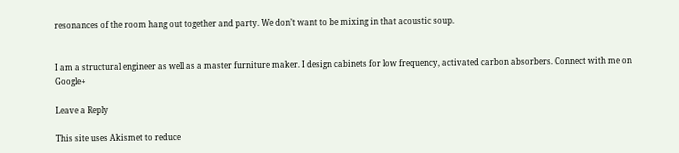resonances of the room hang out together and party. We don’t want to be mixing in that acoustic soup.


I am a structural engineer as well as a master furniture maker. I design cabinets for low frequency, activated carbon absorbers. Connect with me on Google+

Leave a Reply

This site uses Akismet to reduce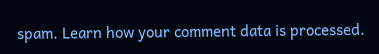spam. Learn how your comment data is processed.